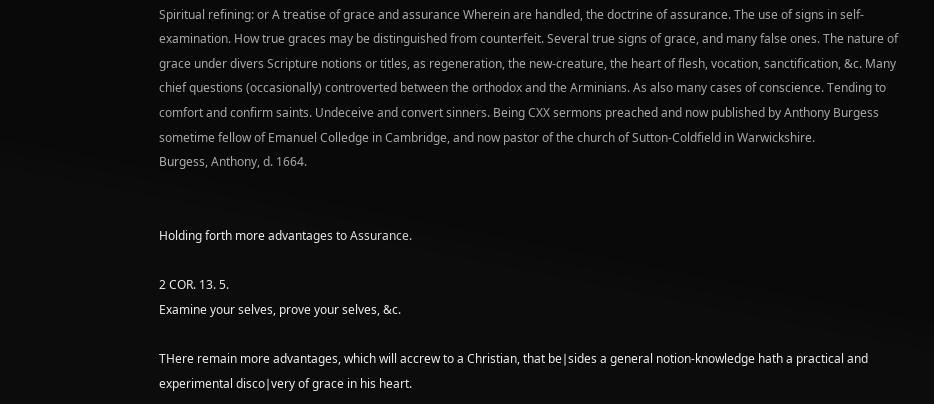Spiritual refining: or A treatise of grace and assurance Wherein are handled, the doctrine of assurance. The use of signs in self-examination. How true graces may be distinguished from counterfeit. Several true signs of grace, and many false ones. The nature of grace under divers Scripture notions or titles, as regeneration, the new-creature, the heart of flesh, vocation, sanctification, &c. Many chief questions (occasionally) controverted between the orthodox and the Arminians. As also many cases of conscience. Tending to comfort and confirm saints. Undeceive and convert sinners. Being CXX sermons preached and now published by Anthony Burgess sometime fellow of Emanuel Colledge in Cambridge, and now pastor of the church of Sutton-Coldfield in Warwickshire.
Burgess, Anthony, d. 1664.


Holding forth more advantages to Assurance.

2 COR. 13. 5.
Examine your selves, prove your selves, &c.

THere remain more advantages, which will accrew to a Christian, that be∣sides a general notion-knowledge hath a practical and experimental disco∣very of grace in his heart.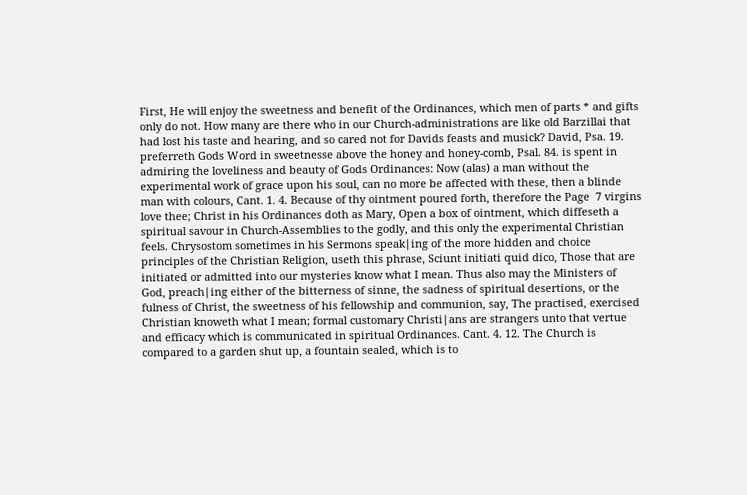First, He will enjoy the sweetness and benefit of the Ordinances, which men of parts * and gifts only do not. How many are there who in our Church-administrations are like old Barzillai that had lost his taste and hearing, and so cared not for Davids feasts and musick? David, Psa. 19. preferreth Gods Word in sweetnesse above the honey and honey-comb, Psal. 84. is spent in admiring the loveliness and beauty of Gods Ordinances: Now (alas) a man without the experimental work of grace upon his soul, can no more be affected with these, then a blinde man with colours, Cant. 1. 4. Because of thy ointment poured forth, therefore the Page  7 virgins love thee; Christ in his Ordinances doth as Mary, Open a box of ointment, which diffeseth a spiritual savour in Church-Assemblies to the godly, and this only the experimental Christian feels. Chrysostom sometimes in his Sermons speak∣ing of the more hidden and choice principles of the Christian Religion, useth this phrase, Sciunt initiati quid dico, Those that are initiated or admitted into our mysteries know what I mean. Thus also may the Ministers of God, preach∣ing either of the bitterness of sinne, the sadness of spiritual desertions, or the fulness of Christ, the sweetness of his fellowship and communion, say, The practised, exercised Christian knoweth what I mean; formal customary Christi∣ans are strangers unto that vertue and efficacy which is communicated in spiritual Ordinances. Cant. 4. 12. The Church is compared to a garden shut up, a fountain sealed, which is to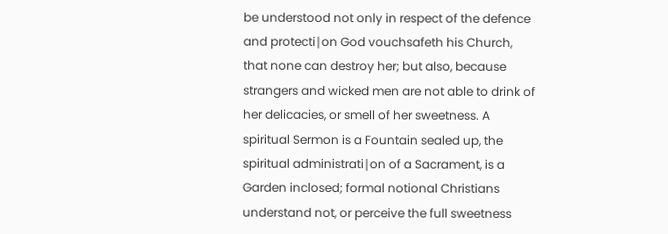be understood not only in respect of the defence and protecti∣on God vouchsafeth his Church, that none can destroy her; but also, because strangers and wicked men are not able to drink of her delicacies, or smell of her sweetness. A spiritual Sermon is a Fountain sealed up, the spiritual administrati∣on of a Sacrament, is a Garden inclosed; formal notional Christians understand not, or perceive the full sweetness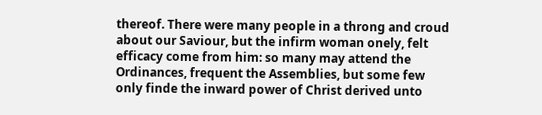thereof. There were many people in a throng and croud about our Saviour, but the infirm woman onely, felt efficacy come from him: so many may attend the Ordinances, frequent the Assemblies, but some few only finde the inward power of Christ derived unto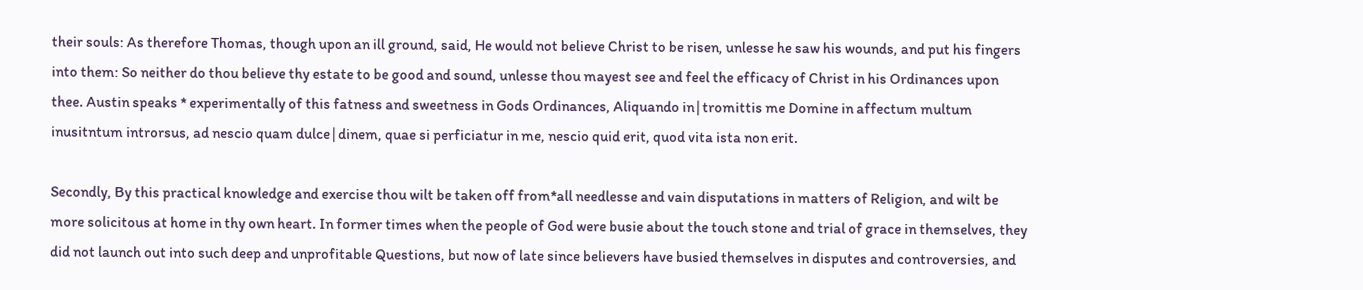their souls: As therefore Thomas, though upon an ill ground, said, He would not believe Christ to be risen, unlesse he saw his wounds, and put his fingers into them: So neither do thou believe thy estate to be good and sound, unlesse thou mayest see and feel the efficacy of Christ in his Ordinances upon thee. Austin speaks * experimentally of this fatness and sweetness in Gods Ordinances, Aliquando in∣tromittis me Domine in affectum multum inusitntum introrsus, ad nescio quam dulce∣dinem, quae si perficiatur in me, nescio quid erit, quod vita ista non erit.

Secondly, By this practical knowledge and exercise thou wilt be taken off from*all needlesse and vain disputations in matters of Religion, and wilt be more solicitous at home in thy own heart. In former times when the people of God were busie about the touch stone and trial of grace in themselves, they did not launch out into such deep and unprofitable Questions, but now of late since believers have busied themselves in disputes and controversies, and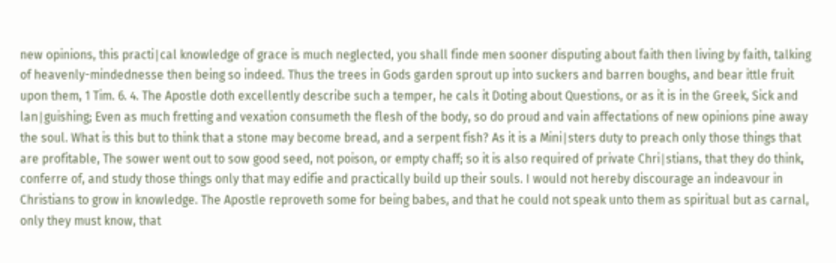new opinions, this practi∣cal knowledge of grace is much neglected, you shall finde men sooner disputing about faith then living by faith, talking of heavenly-mindednesse then being so indeed. Thus the trees in Gods garden sprout up into suckers and barren boughs, and bear ittle fruit upon them, 1 Tim. 6. 4. The Apostle doth excellently describe such a temper, he cals it Doting about Questions, or as it is in the Greek, Sick and lan∣guishing; Even as much fretting and vexation consumeth the flesh of the body, so do proud and vain affectations of new opinions pine away the soul. What is this but to think that a stone may become bread, and a serpent fish? As it is a Mini∣sters duty to preach only those things that are profitable, The sower went out to sow good seed, not poison, or empty chaff; so it is also required of private Chri∣stians, that they do think, conferre of, and study those things only that may edifie and practically build up their souls. I would not hereby discourage an indeavour in Christians to grow in knowledge. The Apostle reproveth some for being babes, and that he could not speak unto them as spiritual but as carnal, only they must know, that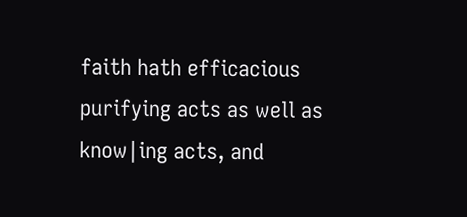faith hath efficacious purifying acts as well as know∣ing acts, and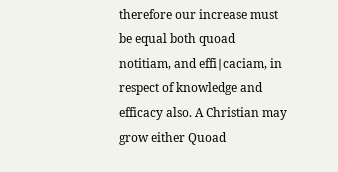therefore our increase must be equal both quoad notitiam, and effi∣caciam, in respect of knowledge and efficacy also. A Christian may grow either Quoad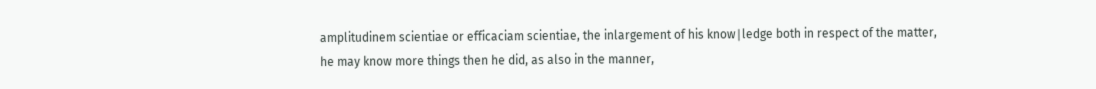amplitudinem scientiae or efficaciam scientiae, the inlargement of his know∣ledge both in respect of the matter, he may know more things then he did, as also in the manner,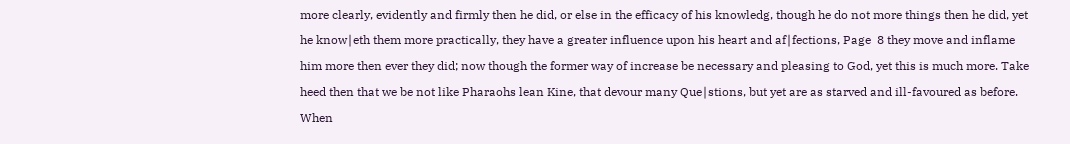more clearly, evidently and firmly then he did, or else in the efficacy of his knowledg, though he do not more things then he did, yet he know∣eth them more practically, they have a greater influence upon his heart and af∣fections, Page  8 they move and inflame him more then ever they did; now though the former way of increase be necessary and pleasing to God, yet this is much more. Take heed then that we be not like Pharaohs lean Kine, that devour many Que∣stions, but yet are as starved and ill-favoured as before. When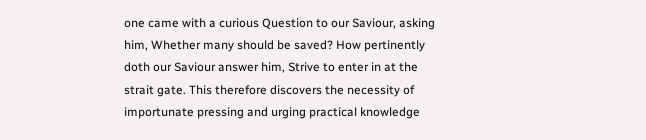one came with a curious Question to our Saviour, asking him, Whether many should be saved? How pertinently doth our Saviour answer him, Strive to enter in at the strait gate. This therefore discovers the necessity of importunate pressing and urging practical knowledge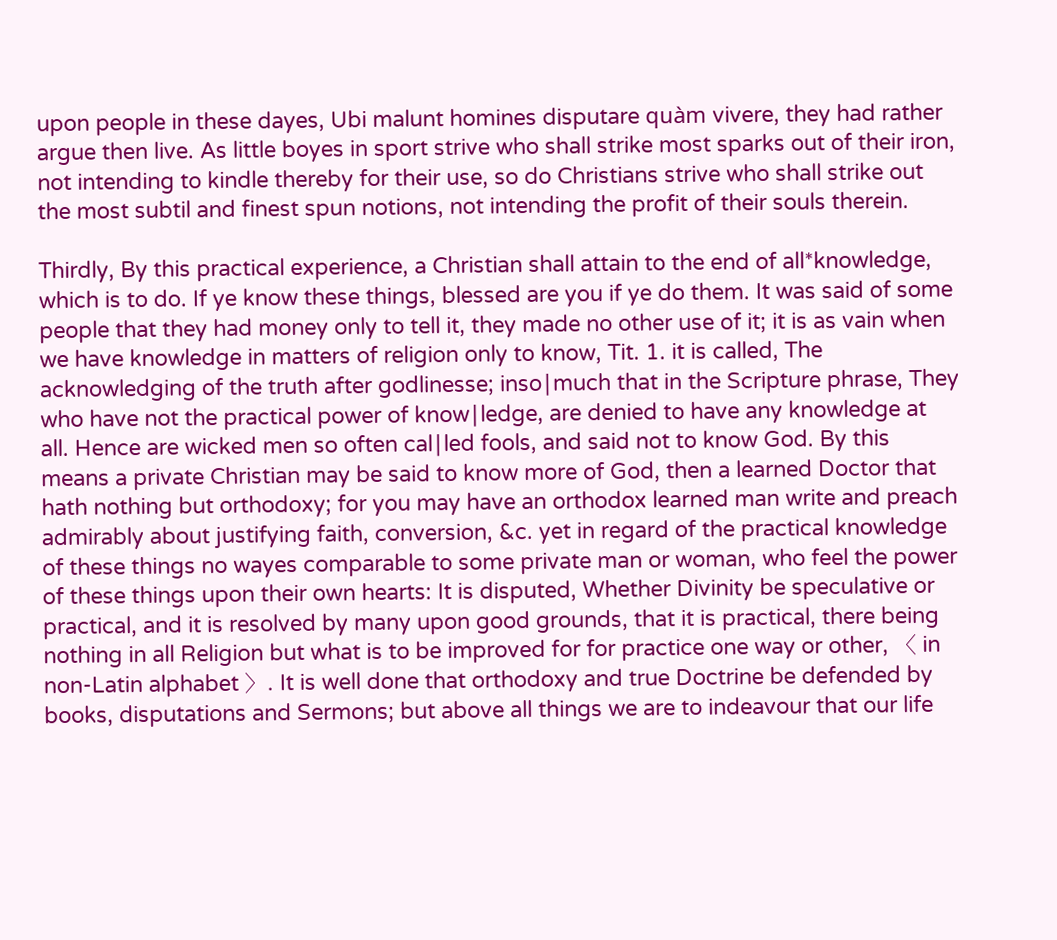upon people in these dayes, Ubi malunt homines disputare quàm vivere, they had rather argue then live. As little boyes in sport strive who shall strike most sparks out of their iron, not intending to kindle thereby for their use, so do Christians strive who shall strike out the most subtil and finest spun notions, not intending the profit of their souls therein.

Thirdly, By this practical experience, a Christian shall attain to the end of all*knowledge, which is to do. If ye know these things, blessed are you if ye do them. It was said of some people that they had money only to tell it, they made no other use of it; it is as vain when we have knowledge in matters of religion only to know, Tit. 1. it is called, The acknowledging of the truth after godlinesse; inso∣much that in the Scripture phrase, They who have not the practical power of know∣ledge, are denied to have any knowledge at all. Hence are wicked men so often cal∣led fools, and said not to know God. By this means a private Christian may be said to know more of God, then a learned Doctor that hath nothing but orthodoxy; for you may have an orthodox learned man write and preach admirably about justifying faith, conversion, &c. yet in regard of the practical knowledge of these things no wayes comparable to some private man or woman, who feel the power of these things upon their own hearts: It is disputed, Whether Divinity be speculative or practical, and it is resolved by many upon good grounds, that it is practical, there being nothing in all Religion but what is to be improved for for practice one way or other, 〈 in non-Latin alphabet 〉. It is well done that orthodoxy and true Doctrine be defended by books, disputations and Sermons; but above all things we are to indeavour that our life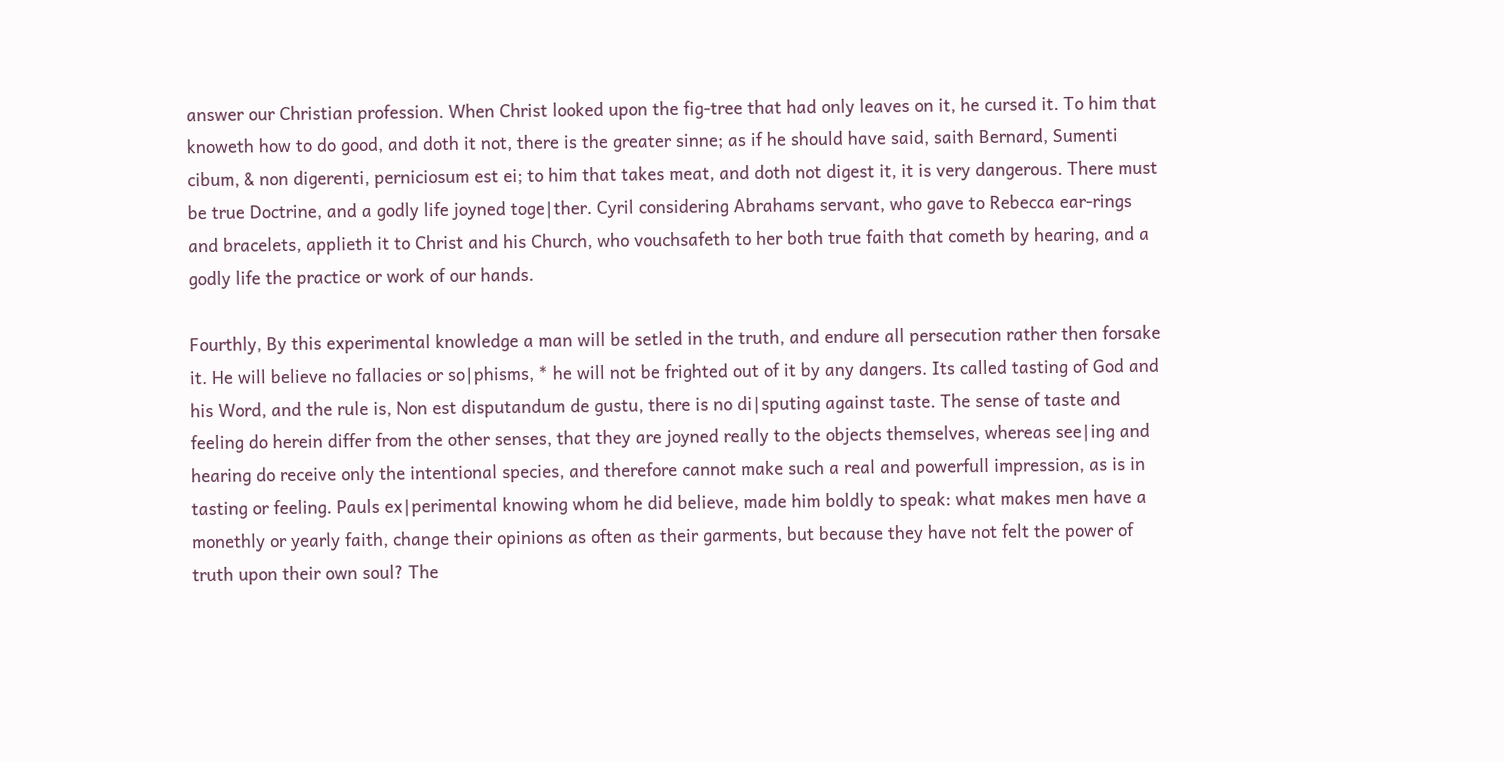answer our Christian profession. When Christ looked upon the fig-tree that had only leaves on it, he cursed it. To him that knoweth how to do good, and doth it not, there is the greater sinne; as if he should have said, saith Bernard, Sumenti cibum, & non digerenti, perniciosum est ei; to him that takes meat, and doth not digest it, it is very dangerous. There must be true Doctrine, and a godly life joyned toge∣ther. Cyril considering Abrahams servant, who gave to Rebecca ear-rings and bracelets, applieth it to Christ and his Church, who vouchsafeth to her both true faith that cometh by hearing, and a godly life the practice or work of our hands.

Fourthly, By this experimental knowledge a man will be setled in the truth, and endure all persecution rather then forsake it. He will believe no fallacies or so∣phisms, * he will not be frighted out of it by any dangers. Its called tasting of God and his Word, and the rule is, Non est disputandum de gustu, there is no di∣sputing against taste. The sense of taste and feeling do herein differ from the other senses, that they are joyned really to the objects themselves, whereas see∣ing and hearing do receive only the intentional species, and therefore cannot make such a real and powerfull impression, as is in tasting or feeling. Pauls ex∣perimental knowing whom he did believe, made him boldly to speak: what makes men have a monethly or yearly faith, change their opinions as often as their garments, but because they have not felt the power of truth upon their own soul? The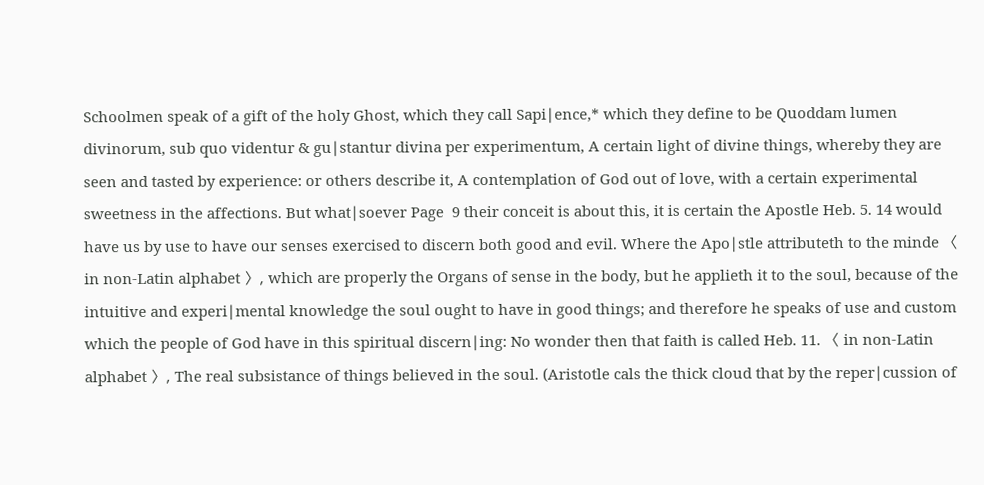Schoolmen speak of a gift of the holy Ghost, which they call Sapi∣ence,* which they define to be Quoddam lumen divinorum, sub quo videntur & gu∣stantur divina per experimentum, A certain light of divine things, whereby they are seen and tasted by experience: or others describe it, A contemplation of God out of love, with a certain experimental sweetness in the affections. But what∣soever Page  9 their conceit is about this, it is certain the Apostle Heb. 5. 14 would have us by use to have our senses exercised to discern both good and evil. Where the Apo∣stle attributeth to the minde 〈 in non-Latin alphabet 〉, which are properly the Organs of sense in the body, but he applieth it to the soul, because of the intuitive and experi∣mental knowledge the soul ought to have in good things; and therefore he speaks of use and custom which the people of God have in this spiritual discern∣ing: No wonder then that faith is called Heb. 11. 〈 in non-Latin alphabet 〉, The real subsistance of things believed in the soul. (Aristotle cals the thick cloud that by the reper∣cussion of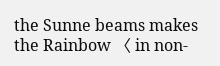the Sunne beams makes the Rainbow 〈 in non-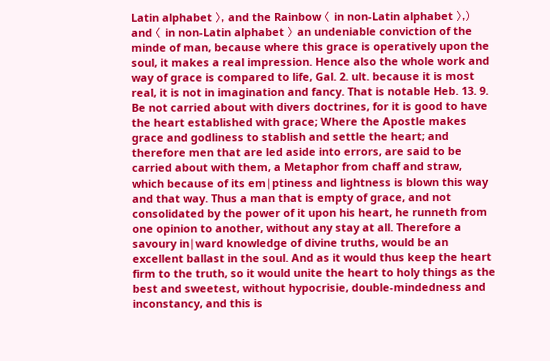Latin alphabet 〉, and the Rainbow 〈 in non-Latin alphabet 〉,) and 〈 in non-Latin alphabet 〉 an undeniable conviction of the minde of man, because where this grace is operatively upon the soul, it makes a real impression. Hence also the whole work and way of grace is compared to life, Gal. 2. ult. because it is most real, it is not in imagination and fancy. That is notable Heb. 13. 9. Be not carried about with divers doctrines, for it is good to have the heart established with grace; Where the Apostle makes grace and godliness to stablish and settle the heart; and therefore men that are led aside into errors, are said to be carried about with them, a Metaphor from chaff and straw, which because of its em∣ptiness and lightness is blown this way and that way. Thus a man that is empty of grace, and not consolidated by the power of it upon his heart, he runneth from one opinion to another, without any stay at all. Therefore a savoury in∣ward knowledge of divine truths, would be an excellent ballast in the soul. And as it would thus keep the heart firm to the truth, so it would unite the heart to holy things as the best and sweetest, without hypocrisie, double-mindedness and inconstancy, and this is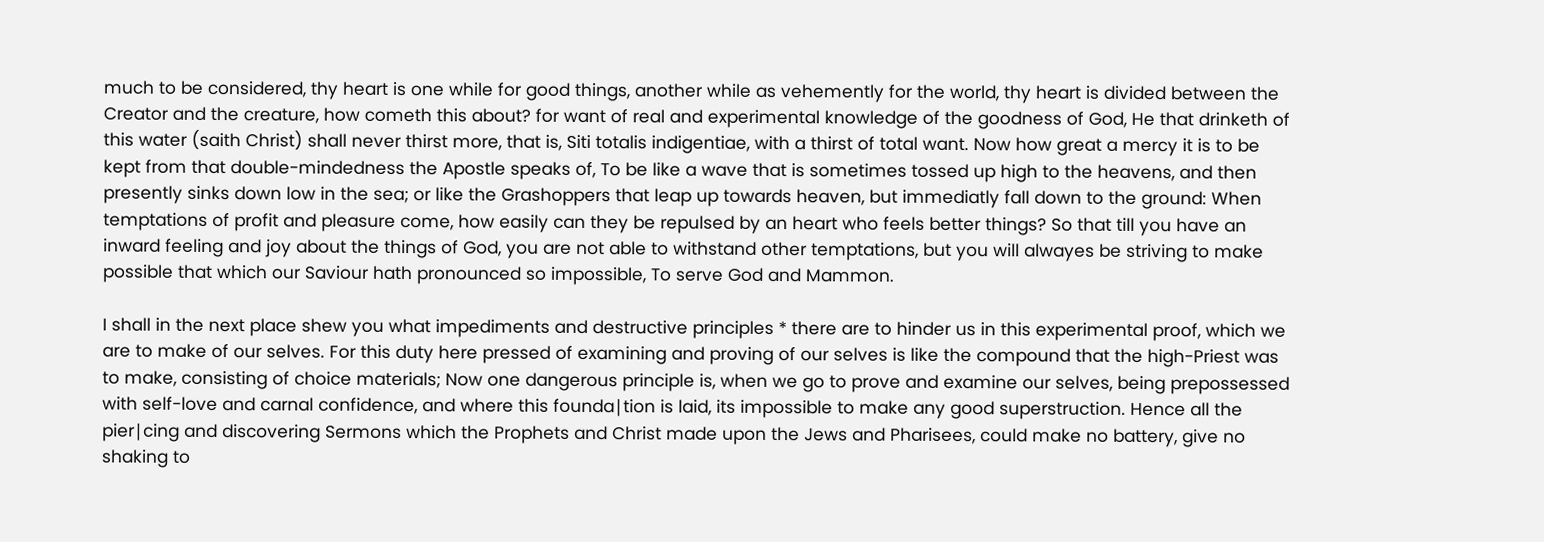much to be considered, thy heart is one while for good things, another while as vehemently for the world, thy heart is divided between the Creator and the creature, how cometh this about? for want of real and experimental knowledge of the goodness of God, He that drinketh of this water (saith Christ) shall never thirst more, that is, Siti totalis indigentiae, with a thirst of total want. Now how great a mercy it is to be kept from that double-mindedness the Apostle speaks of, To be like a wave that is sometimes tossed up high to the heavens, and then presently sinks down low in the sea; or like the Grashoppers that leap up towards heaven, but immediatly fall down to the ground: When temptations of profit and pleasure come, how easily can they be repulsed by an heart who feels better things? So that till you have an inward feeling and joy about the things of God, you are not able to withstand other temptations, but you will alwayes be striving to make possible that which our Saviour hath pronounced so impossible, To serve God and Mammon.

I shall in the next place shew you what impediments and destructive principles * there are to hinder us in this experimental proof, which we are to make of our selves. For this duty here pressed of examining and proving of our selves is like the compound that the high-Priest was to make, consisting of choice materials; Now one dangerous principle is, when we go to prove and examine our selves, being prepossessed with self-love and carnal confidence, and where this founda∣tion is laid, its impossible to make any good superstruction. Hence all the pier∣cing and discovering Sermons which the Prophets and Christ made upon the Jews and Pharisees, could make no battery, give no shaking to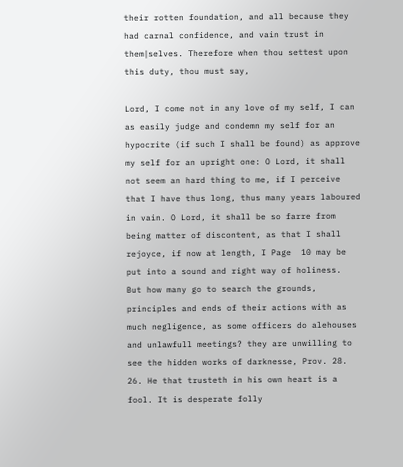their rotten foundation, and all because they had carnal confidence, and vain trust in them∣selves. Therefore when thou settest upon this duty, thou must say,

Lord, I come not in any love of my self, I can as easily judge and condemn my self for an hypocrite (if such I shall be found) as approve my self for an upright one: O Lord, it shall not seem an hard thing to me, if I perceive that I have thus long, thus many years laboured in vain. O Lord, it shall be so farre from being matter of discontent, as that I shall rejoyce, if now at length, I Page  10 may be put into a sound and right way of holiness.
But how many go to search the grounds, principles and ends of their actions with as much negligence, as some officers do alehouses and unlawfull meetings? they are unwilling to see the hidden works of darknesse, Prov. 28. 26. He that trusteth in his own heart is a fool. It is desperate folly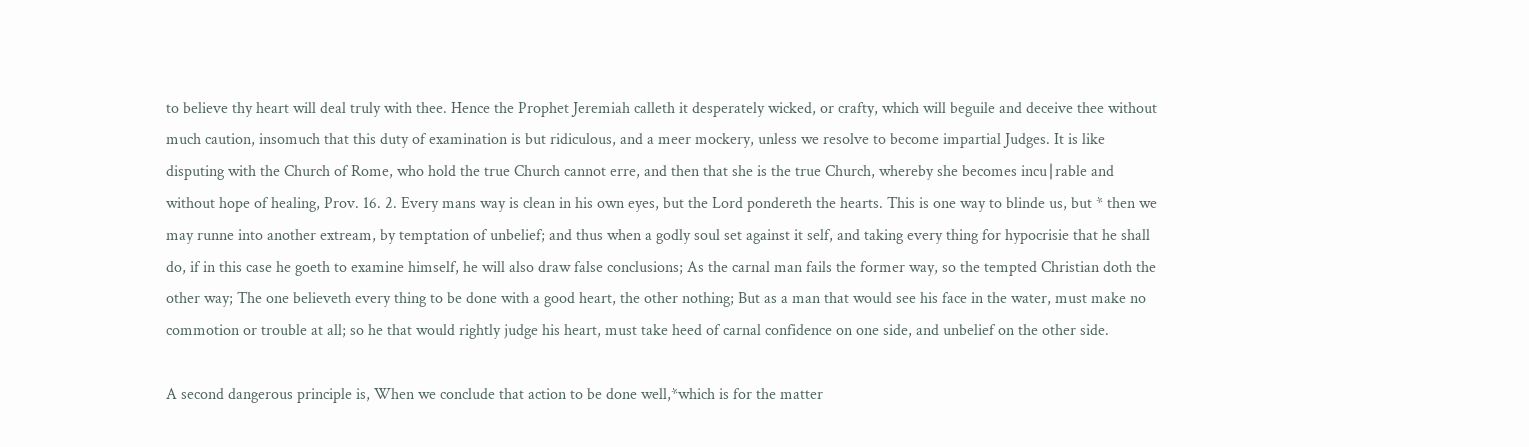to believe thy heart will deal truly with thee. Hence the Prophet Jeremiah calleth it desperately wicked, or crafty, which will beguile and deceive thee without much caution, insomuch that this duty of examination is but ridiculous, and a meer mockery, unless we resolve to become impartial Judges. It is like disputing with the Church of Rome, who hold the true Church cannot erre, and then that she is the true Church, whereby she becomes incu∣rable and without hope of healing, Prov. 16. 2. Every mans way is clean in his own eyes, but the Lord pondereth the hearts. This is one way to blinde us, but * then we may runne into another extream, by temptation of unbelief; and thus when a godly soul set against it self, and taking every thing for hypocrisie that he shall do, if in this case he goeth to examine himself, he will also draw false conclusions; As the carnal man fails the former way, so the tempted Christian doth the other way; The one believeth every thing to be done with a good heart, the other nothing; But as a man that would see his face in the water, must make no commotion or trouble at all; so he that would rightly judge his heart, must take heed of carnal confidence on one side, and unbelief on the other side.

A second dangerous principle is, When we conclude that action to be done well,*which is for the matter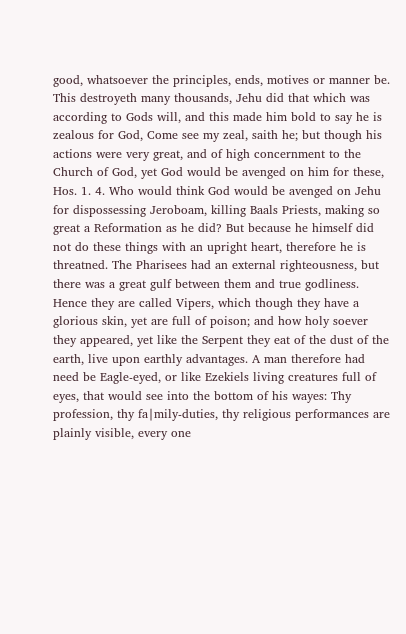good, whatsoever the principles, ends, motives or manner be. This destroyeth many thousands, Jehu did that which was according to Gods will, and this made him bold to say he is zealous for God, Come see my zeal, saith he; but though his actions were very great, and of high concernment to the Church of God, yet God would be avenged on him for these, Hos. 1. 4. Who would think God would be avenged on Jehu for dispossessing Jeroboam, killing Baals Priests, making so great a Reformation as he did? But because he himself did not do these things with an upright heart, therefore he is threatned. The Pharisees had an external righteousness, but there was a great gulf between them and true godliness. Hence they are called Vipers, which though they have a glorious skin, yet are full of poison; and how holy soever they appeared, yet like the Serpent they eat of the dust of the earth, live upon earthly advantages. A man therefore had need be Eagle-eyed, or like Ezekiels living creatures full of eyes, that would see into the bottom of his wayes: Thy profession, thy fa∣mily-duties, thy religious performances are plainly visible, every one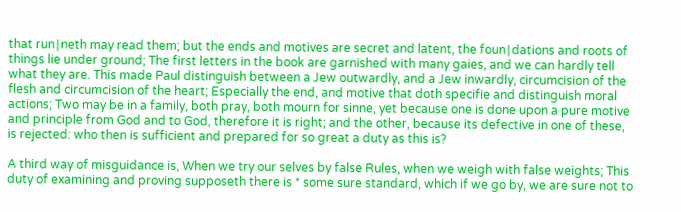that run∣neth may read them; but the ends and motives are secret and latent, the foun∣dations and roots of things lie under ground; The first letters in the book are garnished with many gaies, and we can hardly tell what they are. This made Paul distinguish between a Jew outwardly, and a Jew inwardly, circumcision of the flesh and circumcision of the heart; Especially the end, and motive that doth specifie and distinguish moral actions; Two may be in a family, both pray, both mourn for sinne, yet because one is done upon a pure motive and principle from God and to God, therefore it is right; and the other, because its defective in one of these, is rejected: who then is sufficient and prepared for so great a duty as this is?

A third way of misguidance is, When we try our selves by false Rules, when we weigh with false weights; This duty of examining and proving supposeth there is * some sure standard, which if we go by, we are sure not to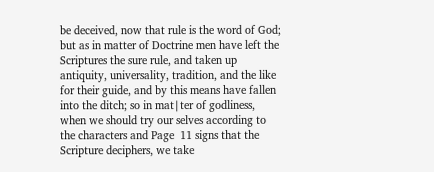be deceived, now that rule is the word of God; but as in matter of Doctrine men have left the Scriptures the sure rule, and taken up antiquity, universality, tradition, and the like for their guide, and by this means have fallen into the ditch; so in mat∣ter of godliness, when we should try our selves according to the characters and Page  11 signs that the Scripture deciphers, we take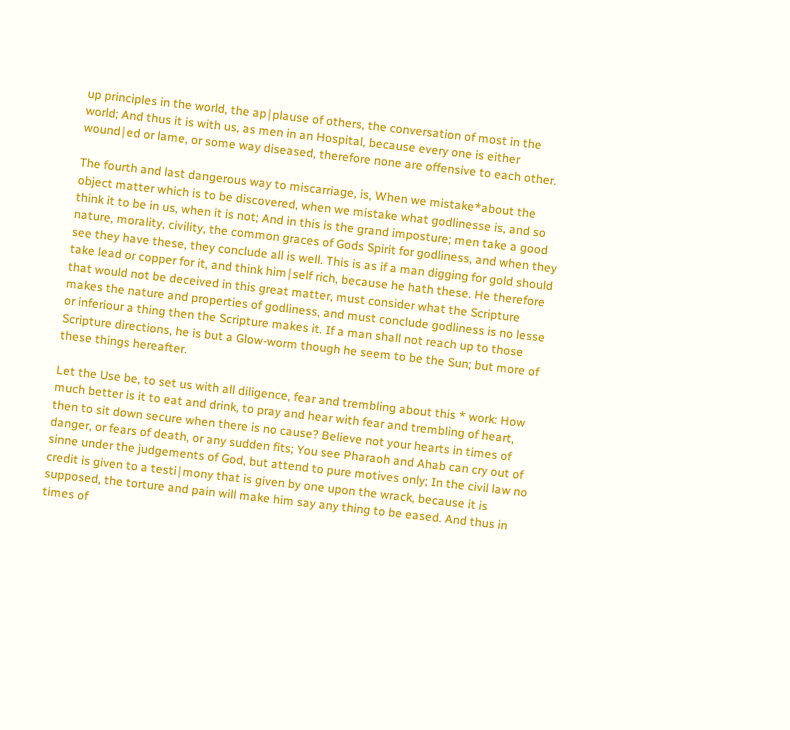up principles in the world, the ap∣plause of others, the conversation of most in the world; And thus it is with us, as men in an Hospital, because every one is either wound∣ed or lame, or some way diseased, therefore none are offensive to each other.

The fourth and last dangerous way to miscarriage, is, When we mistake*about the object matter which is to be discovered, when we mistake what godlinesse is, and so think it to be in us, when it is not; And in this is the grand imposture; men take a good nature, morality, civility, the common graces of Gods Spirit for godliness, and when they see they have these, they conclude all is well. This is as if a man digging for gold should take lead or copper for it, and think him∣self rich, because he hath these. He therefore that would not be deceived in this great matter, must consider what the Scripture makes the nature and properties of godliness, and must conclude godliness is no lesse or inferiour a thing then the Scripture makes it. If a man shall not reach up to those Scripture directions, he is but a Glow-worm though he seem to be the Sun; but more of these things hereafter.

Let the Use be, to set us with all diligence, fear and trembling about this * work: How much better is it to eat and drink, to pray and hear with fear and trembling of heart, then to sit down secure when there is no cause? Believe not your hearts in times of danger, or fears of death, or any sudden fits; You see Pharaoh and Ahab can cry out of sinne under the judgements of God, but attend to pure motives only; In the civil law no credit is given to a testi∣mony that is given by one upon the wrack, because it is supposed, the torture and pain will make him say any thing to be eased. And thus in times of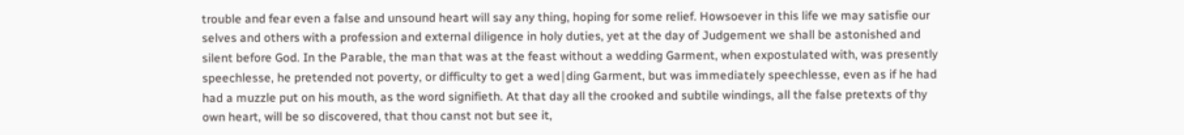trouble and fear even a false and unsound heart will say any thing, hoping for some relief. Howsoever in this life we may satisfie our selves and others with a profession and external diligence in holy duties, yet at the day of Judgement we shall be astonished and silent before God. In the Parable, the man that was at the feast without a wedding Garment, when expostulated with, was presently speechlesse, he pretended not poverty, or difficulty to get a wed∣ding Garment, but was immediately speechlesse, even as if he had had a muzzle put on his mouth, as the word signifieth. At that day all the crooked and subtile windings, all the false pretexts of thy own heart, will be so discovered, that thou canst not but see it,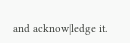and acknow∣ledge it.